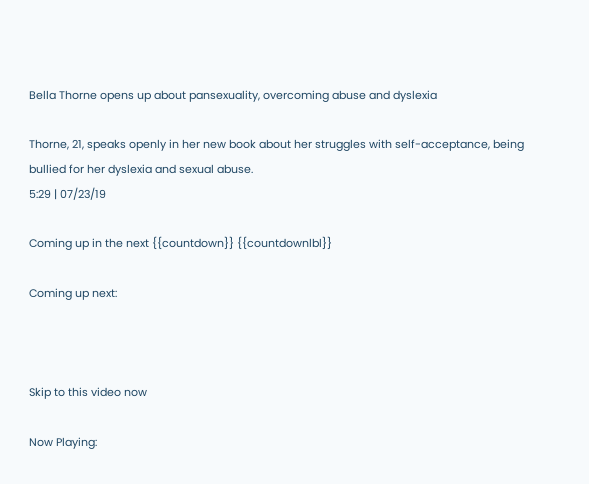Bella Thorne opens up about pansexuality, overcoming abuse and dyslexia

Thorne, 21, speaks openly in her new book about her struggles with self-acceptance, being bullied for her dyslexia and sexual abuse.
5:29 | 07/23/19

Coming up in the next {{countdown}} {{countdownlbl}}

Coming up next:



Skip to this video now

Now Playing: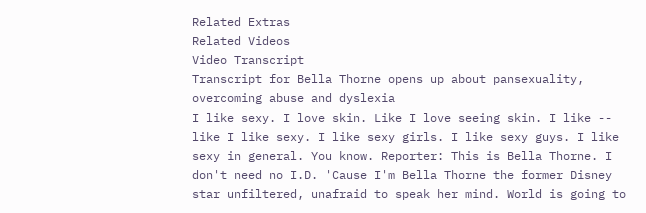Related Extras
Related Videos
Video Transcript
Transcript for Bella Thorne opens up about pansexuality, overcoming abuse and dyslexia
I like sexy. I love skin. Like I love seeing skin. I like -- like I like sexy. I like sexy girls. I like sexy guys. I like sexy in general. You know. Reporter: This is Bella Thorne. I don't need no I.D. 'Cause I'm Bella Thorne the former Disney star unfiltered, unafraid to speak her mind. World is going to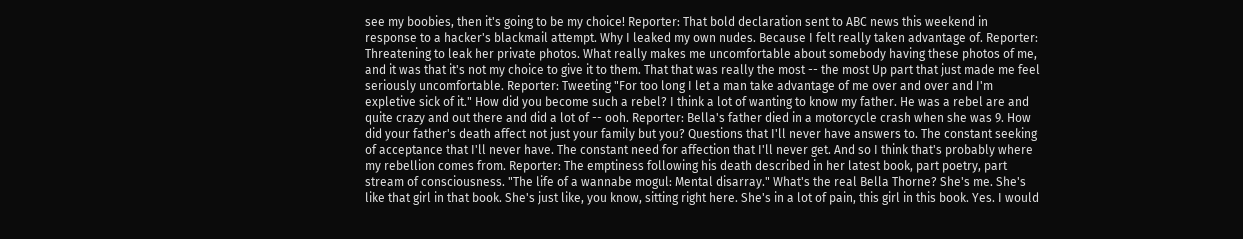see my boobies, then it's going to be my choice! Reporter: That bold declaration sent to ABC news this weekend in response to a hacker's blackmail attempt. Why I leaked my own nudes. Because I felt really taken advantage of. Reporter: Threatening to leak her private photos. What really makes me uncomfortable about somebody having these photos of me, and it was that it's not my choice to give it to them. That that was really the most -- the most Up part that just made me feel seriously uncomfortable. Reporter: Tweeting "For too long I let a man take advantage of me over and over and I'm expletive sick of it." How did you become such a rebel? I think a lot of wanting to know my father. He was a rebel are and quite crazy and out there and did a lot of -- ooh. Reporter: Bella's father died in a motorcycle crash when she was 9. How did your father's death affect not just your family but you? Questions that I'll never have answers to. The constant seeking of acceptance that I'll never have. The constant need for affection that I'll never get. And so I think that's probably where my rebellion comes from. Reporter: The emptiness following his death described in her latest book, part poetry, part stream of consciousness. "The life of a wannabe mogul: Mental disarray." What's the real Bella Thorne? She's me. She's like that girl in that book. She's just like, you know, sitting right here. She's in a lot of pain, this girl in this book. Yes. I would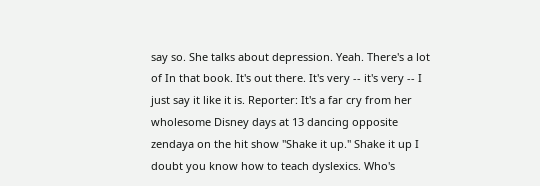say so. She talks about depression. Yeah. There's a lot of In that book. It's out there. It's very -- it's very -- I just say it like it is. Reporter: It's a far cry from her wholesome Disney days at 13 dancing opposite zendaya on the hit show "Shake it up." Shake it up I doubt you know how to teach dyslexics. Who's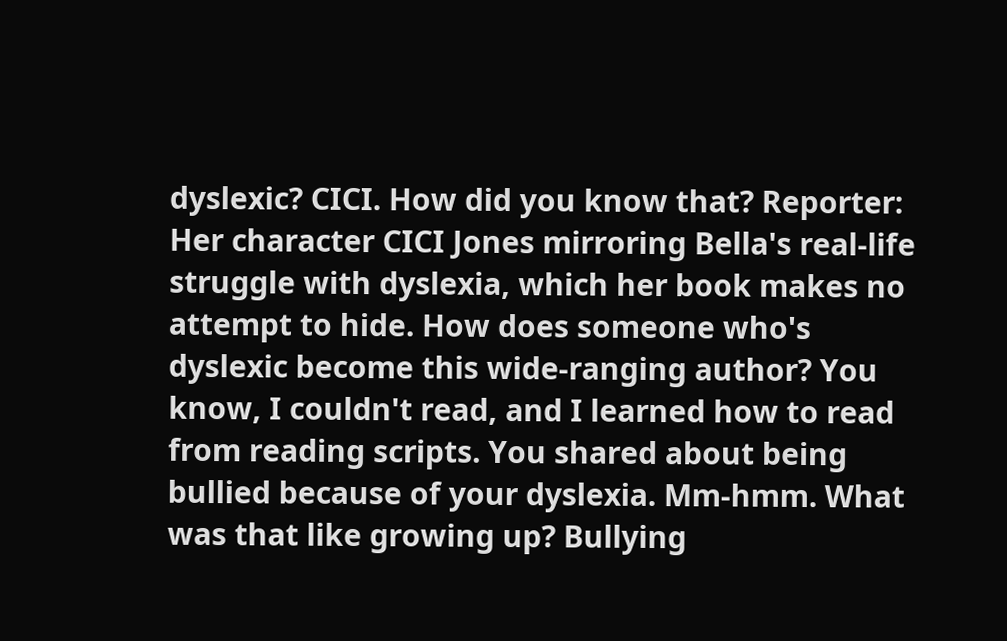dyslexic? CICI. How did you know that? Reporter: Her character CICI Jones mirroring Bella's real-life struggle with dyslexia, which her book makes no attempt to hide. How does someone who's dyslexic become this wide-ranging author? You know, I couldn't read, and I learned how to read from reading scripts. You shared about being bullied because of your dyslexia. Mm-hmm. What was that like growing up? Bullying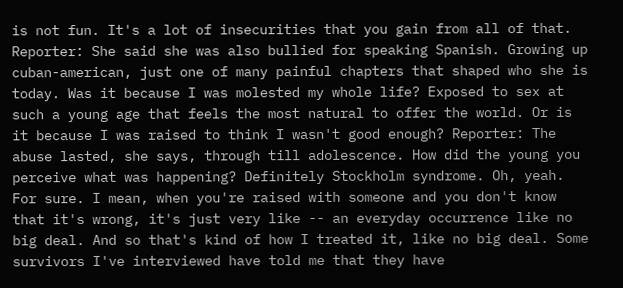is not fun. It's a lot of insecurities that you gain from all of that. Reporter: She said she was also bullied for speaking Spanish. Growing up cuban-american, just one of many painful chapters that shaped who she is today. Was it because I was molested my whole life? Exposed to sex at such a young age that feels the most natural to offer the world. Or is it because I was raised to think I wasn't good enough? Reporter: The abuse lasted, she says, through till adolescence. How did the young you perceive what was happening? Definitely Stockholm syndrome. Oh, yeah. For sure. I mean, when you're raised with someone and you don't know that it's wrong, it's just very like -- an everyday occurrence like no big deal. And so that's kind of how I treated it, like no big deal. Some survivors I've interviewed have told me that they have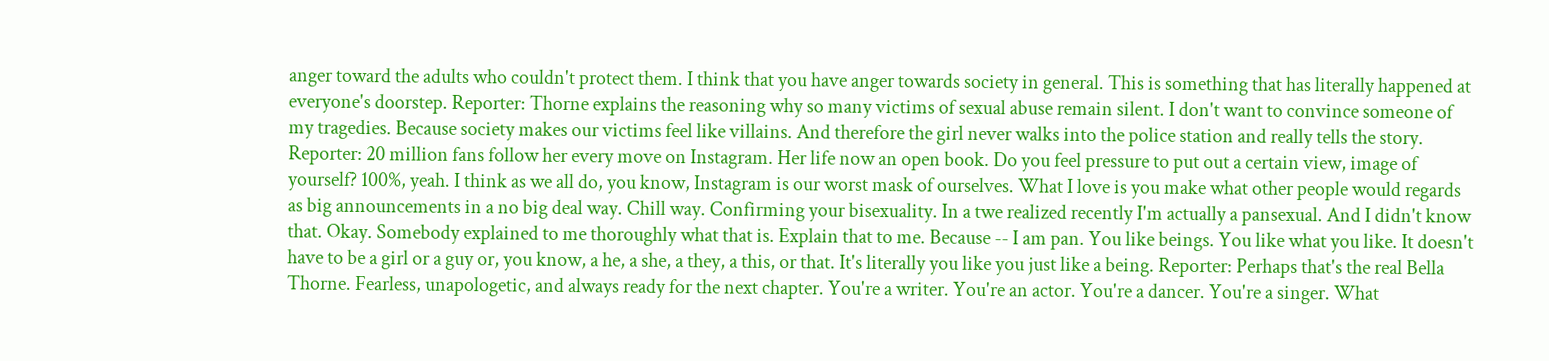anger toward the adults who couldn't protect them. I think that you have anger towards society in general. This is something that has literally happened at everyone's doorstep. Reporter: Thorne explains the reasoning why so many victims of sexual abuse remain silent. I don't want to convince someone of my tragedies. Because society makes our victims feel like villains. And therefore the girl never walks into the police station and really tells the story. Reporter: 20 million fans follow her every move on Instagram. Her life now an open book. Do you feel pressure to put out a certain view, image of yourself? 100%, yeah. I think as we all do, you know, Instagram is our worst mask of ourselves. What I love is you make what other people would regards as big announcements in a no big deal way. Chill way. Confirming your bisexuality. In a twe realized recently I'm actually a pansexual. And I didn't know that. Okay. Somebody explained to me thoroughly what that is. Explain that to me. Because -- I am pan. You like beings. You like what you like. It doesn't have to be a girl or a guy or, you know, a he, a she, a they, a this, or that. It's literally you like you just like a being. Reporter: Perhaps that's the real Bella Thorne. Fearless, unapologetic, and always ready for the next chapter. You're a writer. You're an actor. You're a dancer. You're a singer. What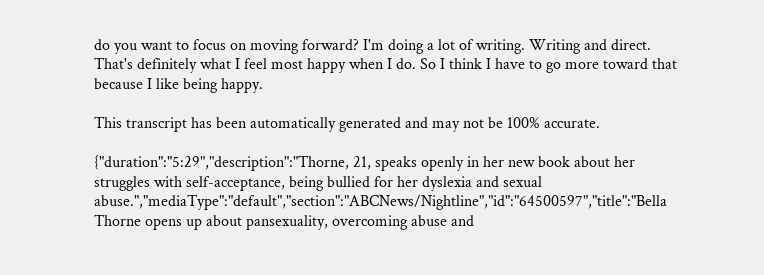do you want to focus on moving forward? I'm doing a lot of writing. Writing and direct. That's definitely what I feel most happy when I do. So I think I have to go more toward that because I like being happy.

This transcript has been automatically generated and may not be 100% accurate.

{"duration":"5:29","description":"Thorne, 21, speaks openly in her new book about her struggles with self-acceptance, being bullied for her dyslexia and sexual abuse.","mediaType":"default","section":"ABCNews/Nightline","id":"64500597","title":"Bella Thorne opens up about pansexuality, overcoming abuse and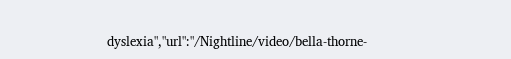dyslexia","url":"/Nightline/video/bella-thorne-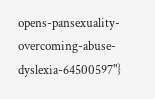opens-pansexuality-overcoming-abuse-dyslexia-64500597"}